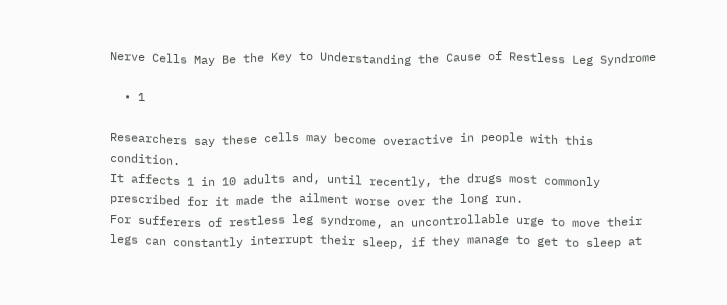Nerve Cells May Be the Key to Understanding the Cause of Restless Leg Syndrome

  • 1

Researchers say these cells may become overactive in people with this condition.
It affects 1 in 10 adults and, until recently, the drugs most commonly prescribed for it made the ailment worse over the long run.
For sufferers of restless leg syndrome, an uncontrollable urge to move their legs can constantly interrupt their sleep, if they manage to get to sleep at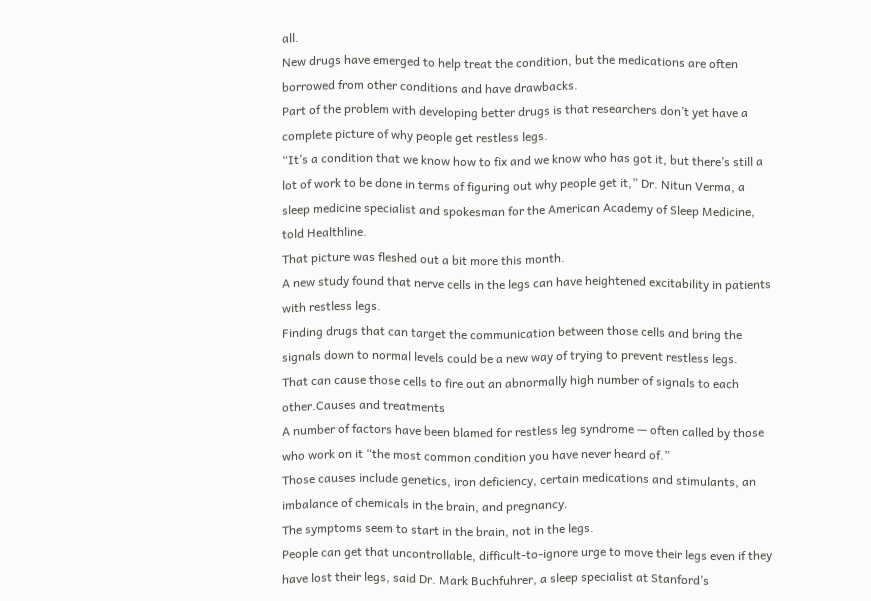all.
New drugs have emerged to help treat the condition, but the medications are often borrowed from other conditions and have drawbacks.
Part of the problem with developing better drugs is that researchers don’t yet have a complete picture of why people get restless legs.
“It’s a condition that we know how to fix and we know who has got it, but there’s still a lot of work to be done in terms of figuring out why people get it,” Dr. Nitun Verma, a sleep medicine specialist and spokesman for the American Academy of Sleep Medicine, told Healthline.
That picture was fleshed out a bit more this month.
A new study found that nerve cells in the legs can have heightened excitability in patients with restless legs.
Finding drugs that can target the communication between those cells and bring the signals down to normal levels could be a new way of trying to prevent restless legs.
That can cause those cells to fire out an abnormally high number of signals to each other.Causes and treatments
A number of factors have been blamed for restless leg syndrome — often called by those who work on it “the most common condition you have never heard of.”
Those causes include genetics, iron deficiency, certain medications and stimulants, an imbalance of chemicals in the brain, and pregnancy.
The symptoms seem to start in the brain, not in the legs.
People can get that uncontrollable, difficult-to-ignore urge to move their legs even if they have lost their legs, said Dr. Mark Buchfuhrer, a sleep specialist at Stanford’s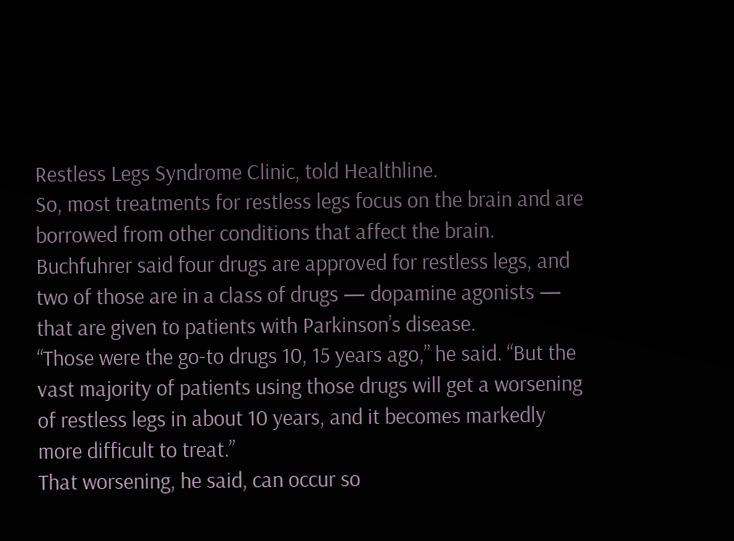Restless Legs Syndrome Clinic, told Healthline.
So, most treatments for restless legs focus on the brain and are borrowed from other conditions that affect the brain.
Buchfuhrer said four drugs are approved for restless legs, and two of those are in a class of drugs — dopamine agonists — that are given to patients with Parkinson’s disease.
“Those were the go-to drugs 10, 15 years ago,” he said. “But the vast majority of patients using those drugs will get a worsening of restless legs in about 10 years, and it becomes markedly more difficult to treat.”
That worsening, he said, can occur so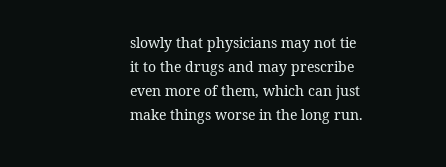slowly that physicians may not tie it to the drugs and may prescribe even more of them, which can just make things worse in the long run.